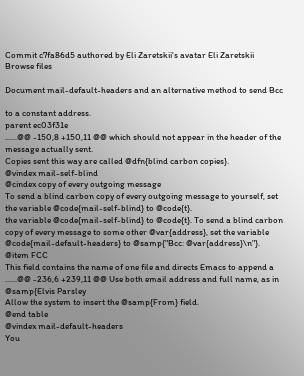Commit c7fa86d5 authored by Eli Zaretskii's avatar Eli Zaretskii
Browse files

Document mail-default-headers and an alternative method to send Bcc

to a constant address.
parent ec03f31e
......@@ -150,8 +150,11 @@ which should not appear in the header of the message actually sent.
Copies sent this way are called @dfn{blind carbon copies}.
@vindex mail-self-blind
@cindex copy of every outgoing message
To send a blind carbon copy of every outgoing message to yourself, set
the variable @code{mail-self-blind} to @code{t}.
the variable @code{mail-self-blind} to @code{t}. To send a blind carbon
copy of every message to some other @var{address}, set the variable
@code{mail-default-headers} to @samp{"Bcc: @var{address}\n"}.
@item FCC
This field contains the name of one file and directs Emacs to append a
......@@ -236,6 +239,11 @@ Use both email address and full name, as in @samp{Elvis Parsley
Allow the system to insert the @samp{From} field.
@end table
@vindex mail-default-headers
You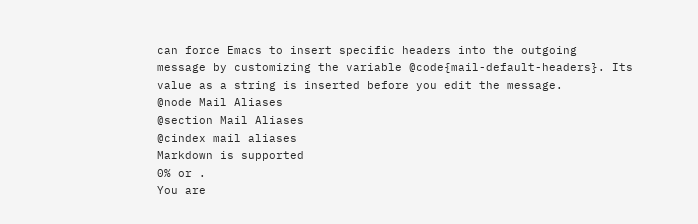can force Emacs to insert specific headers into the outgoing
message by customizing the variable @code{mail-default-headers}. Its
value as a string is inserted before you edit the message.
@node Mail Aliases
@section Mail Aliases
@cindex mail aliases
Markdown is supported
0% or .
You are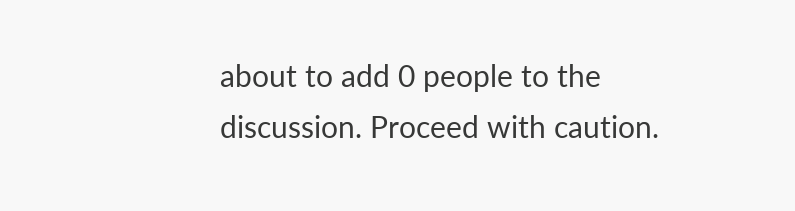about to add 0 people to the discussion. Proceed with caution.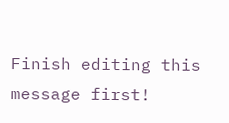Finish editing this message first!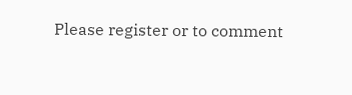Please register or to comment